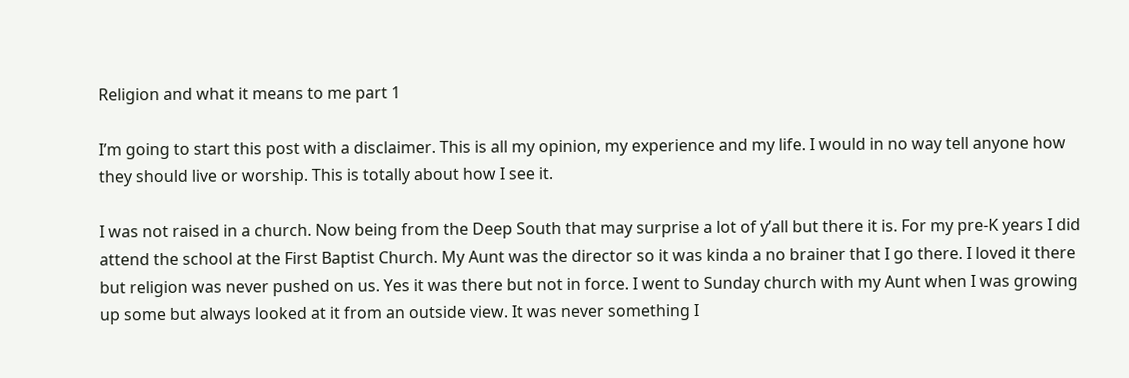Religion and what it means to me part 1

I’m going to start this post with a disclaimer. This is all my opinion, my experience and my life. I would in no way tell anyone how they should live or worship. This is totally about how I see it.

I was not raised in a church. Now being from the Deep South that may surprise a lot of y’all but there it is. For my pre-K years I did attend the school at the First Baptist Church. My Aunt was the director so it was kinda a no brainer that I go there. I loved it there but religion was never pushed on us. Yes it was there but not in force. I went to Sunday church with my Aunt when I was growing up some but always looked at it from an outside view. It was never something I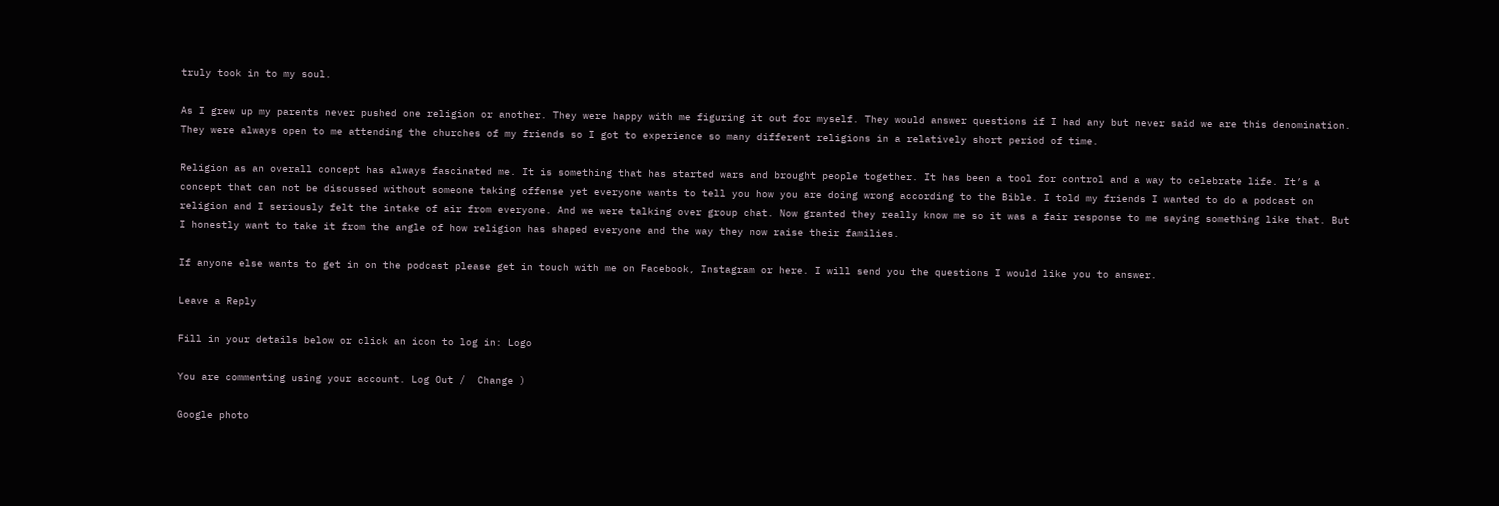truly took in to my soul.

As I grew up my parents never pushed one religion or another. They were happy with me figuring it out for myself. They would answer questions if I had any but never said we are this denomination. They were always open to me attending the churches of my friends so I got to experience so many different religions in a relatively short period of time.

Religion as an overall concept has always fascinated me. It is something that has started wars and brought people together. It has been a tool for control and a way to celebrate life. It’s a concept that can not be discussed without someone taking offense yet everyone wants to tell you how you are doing wrong according to the Bible. I told my friends I wanted to do a podcast on religion and I seriously felt the intake of air from everyone. And we were talking over group chat. Now granted they really know me so it was a fair response to me saying something like that. But I honestly want to take it from the angle of how religion has shaped everyone and the way they now raise their families.

If anyone else wants to get in on the podcast please get in touch with me on Facebook, Instagram or here. I will send you the questions I would like you to answer.

Leave a Reply

Fill in your details below or click an icon to log in: Logo

You are commenting using your account. Log Out /  Change )

Google photo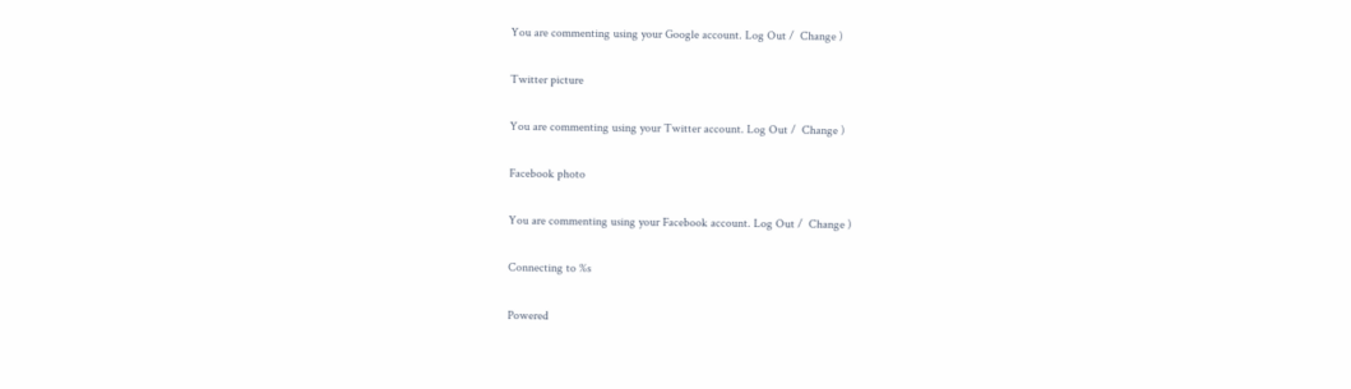You are commenting using your Google account. Log Out /  Change )

Twitter picture

You are commenting using your Twitter account. Log Out /  Change )

Facebook photo

You are commenting using your Facebook account. Log Out /  Change )

Connecting to %s

Powered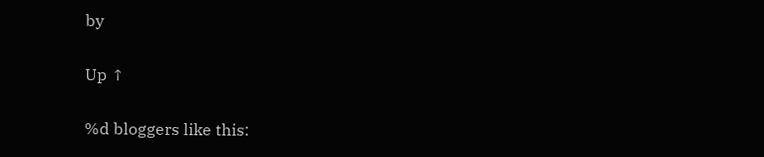by

Up ↑

%d bloggers like this: